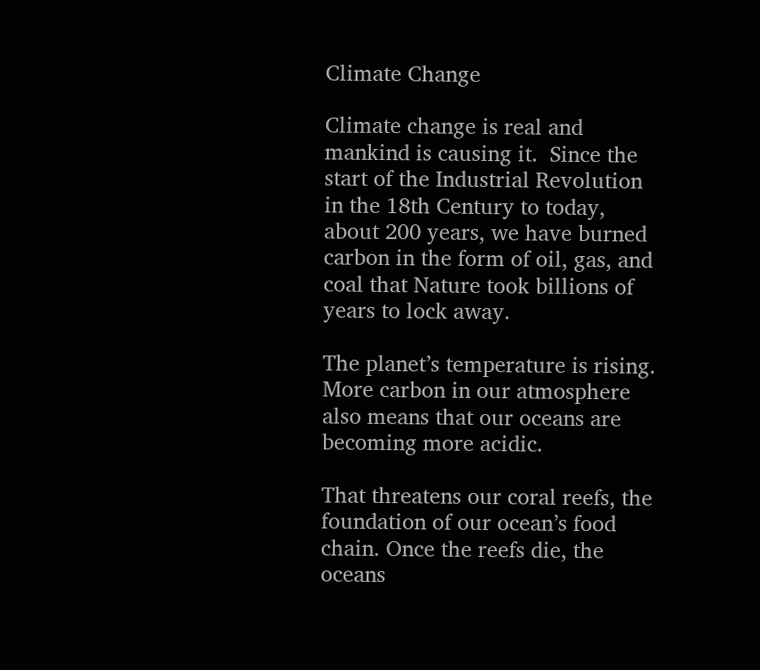Climate Change

Climate change is real and mankind is causing it.  Since the start of the Industrial Revolution in the 18th Century to today, about 200 years, we have burned carbon in the form of oil, gas, and coal that Nature took billions of years to lock away.

The planet’s temperature is rising.  More carbon in our atmosphere also means that our oceans are becoming more acidic.

That threatens our coral reefs, the foundation of our ocean’s food chain. Once the reefs die, the oceans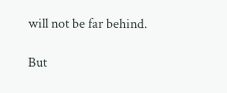will not be far behind.

But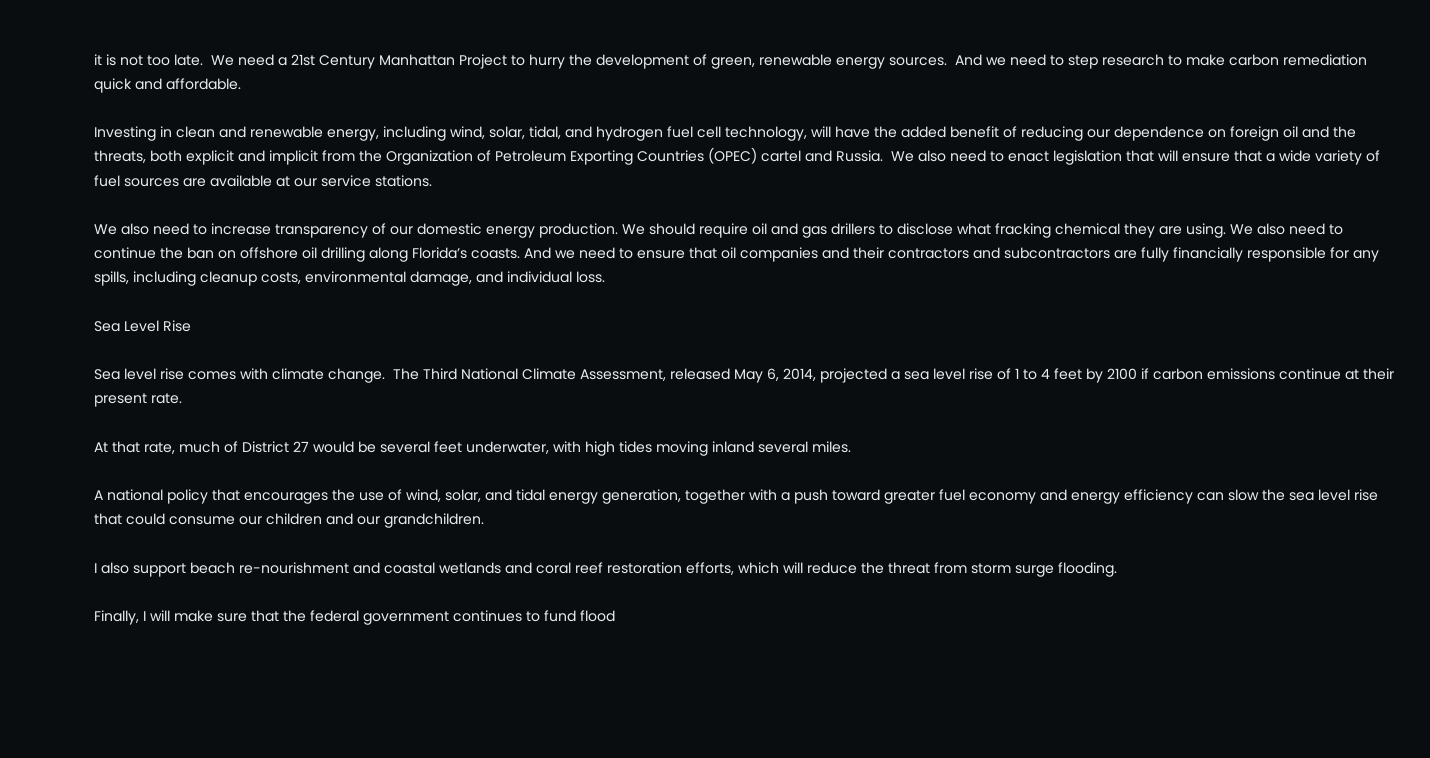it is not too late.  We need a 21st Century Manhattan Project to hurry the development of green, renewable energy sources.  And we need to step research to make carbon remediation quick and affordable.

Investing in clean and renewable energy, including wind, solar, tidal, and hydrogen fuel cell technology, will have the added benefit of reducing our dependence on foreign oil and the threats, both explicit and implicit from the Organization of Petroleum Exporting Countries (OPEC) cartel and Russia.  We also need to enact legislation that will ensure that a wide variety of fuel sources are available at our service stations.

We also need to increase transparency of our domestic energy production. We should require oil and gas drillers to disclose what fracking chemical they are using. We also need to continue the ban on offshore oil drilling along Florida’s coasts. And we need to ensure that oil companies and their contractors and subcontractors are fully financially responsible for any spills, including cleanup costs, environmental damage, and individual loss.

Sea Level Rise

Sea level rise comes with climate change.  The Third National Climate Assessment, released May 6, 2014, projected a sea level rise of 1 to 4 feet by 2100 if carbon emissions continue at their present rate.

At that rate, much of District 27 would be several feet underwater, with high tides moving inland several miles.

A national policy that encourages the use of wind, solar, and tidal energy generation, together with a push toward greater fuel economy and energy efficiency can slow the sea level rise that could consume our children and our grandchildren.

I also support beach re-nourishment and coastal wetlands and coral reef restoration efforts, which will reduce the threat from storm surge flooding.

Finally, I will make sure that the federal government continues to fund flood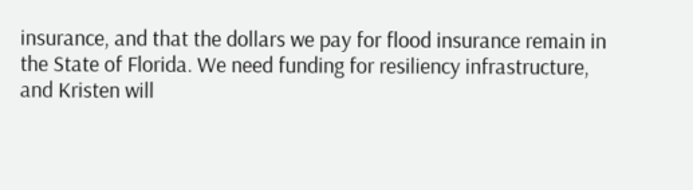insurance, and that the dollars we pay for flood insurance remain in the State of Florida. We need funding for resiliency infrastructure, and Kristen will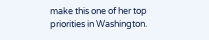make this one of her top priorities in Washington.